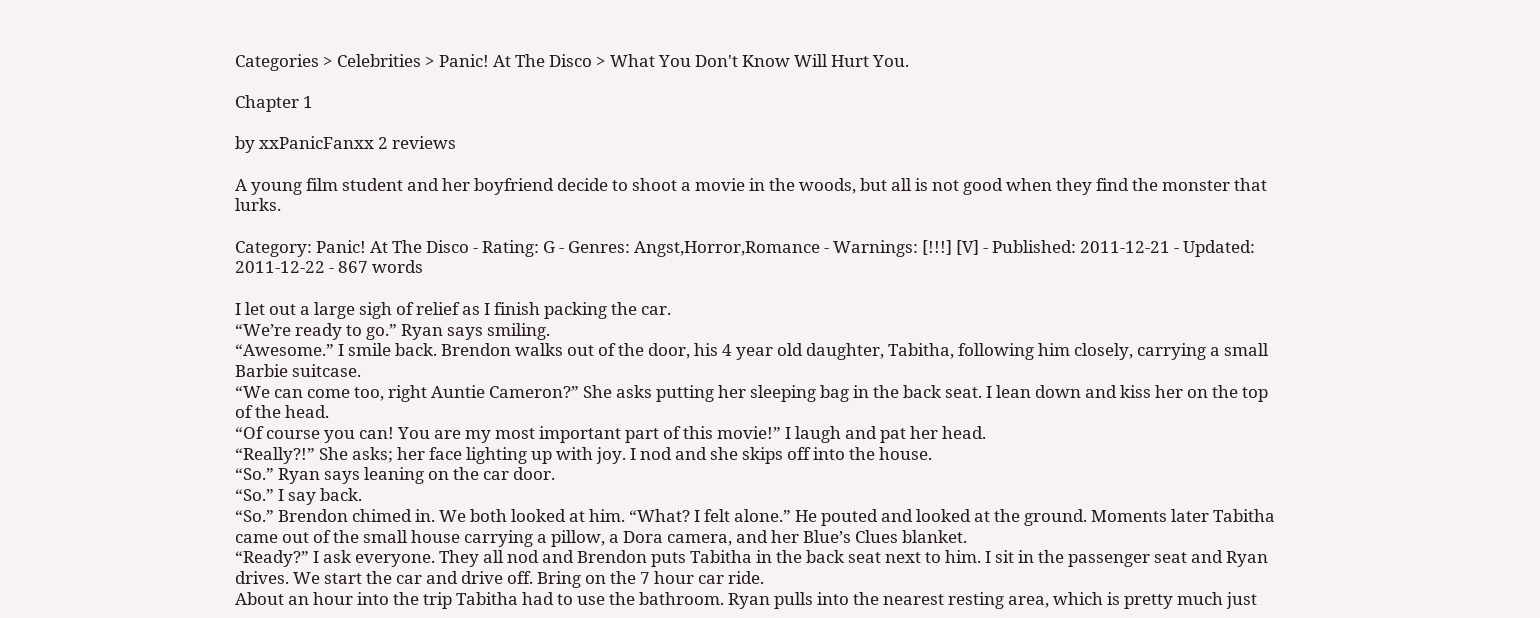Categories > Celebrities > Panic! At The Disco > What You Don't Know Will Hurt You.

Chapter 1

by xxPanicFanxx 2 reviews

A young film student and her boyfriend decide to shoot a movie in the woods, but all is not good when they find the monster that lurks.

Category: Panic! At The Disco - Rating: G - Genres: Angst,Horror,Romance - Warnings: [!!!] [V] - Published: 2011-12-21 - Updated: 2011-12-22 - 867 words

I let out a large sigh of relief as I finish packing the car.
“We’re ready to go.” Ryan says smiling.
“Awesome.” I smile back. Brendon walks out of the door, his 4 year old daughter, Tabitha, following him closely, carrying a small Barbie suitcase.
“We can come too, right Auntie Cameron?” She asks putting her sleeping bag in the back seat. I lean down and kiss her on the top of the head.
“Of course you can! You are my most important part of this movie!” I laugh and pat her head.
“Really?!” She asks; her face lighting up with joy. I nod and she skips off into the house.
“So.” Ryan says leaning on the car door.
“So.” I say back.
“So.” Brendon chimed in. We both looked at him. “What? I felt alone.” He pouted and looked at the ground. Moments later Tabitha came out of the small house carrying a pillow, a Dora camera, and her Blue’s Clues blanket.
“Ready?” I ask everyone. They all nod and Brendon puts Tabitha in the back seat next to him. I sit in the passenger seat and Ryan drives. We start the car and drive off. Bring on the 7 hour car ride.
About an hour into the trip Tabitha had to use the bathroom. Ryan pulls into the nearest resting area, which is pretty much just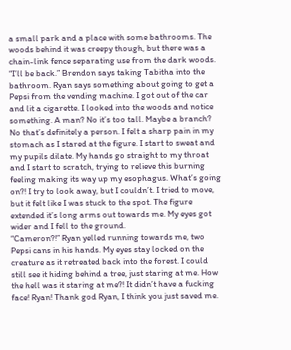a small park and a place with some bathrooms. The woods behind it was creepy though, but there was a chain-link fence separating use from the dark woods.
“I’ll be back.” Brendon says taking Tabitha into the bathroom. Ryan says something about going to get a Pepsi from the vending machine. I got out of the car and lit a cigarette. I looked into the woods and notice something. A man? No it’s too tall. Maybe a branch? No that’s definitely a person. I felt a sharp pain in my stomach as I stared at the figure. I start to sweat and my pupils dilate. My hands go straight to my throat and I start to scratch, trying to relieve this burning feeling making its way up my esophagus. What’s going on?! I try to look away, but I couldn’t. I tried to move, but it felt like I was stuck to the spot. The figure extended it’s long arms out towards me. My eyes got wider and I fell to the ground.
“Cameron?!” Ryan yelled running towards me, two Pepsi cans in his hands. My eyes stay locked on the creature as it retreated back into the forest. I could still see it hiding behind a tree, just staring at me. How the hell was it staring at me?! It didn’t have a fucking face! Ryan! Thank god Ryan, I think you just saved me.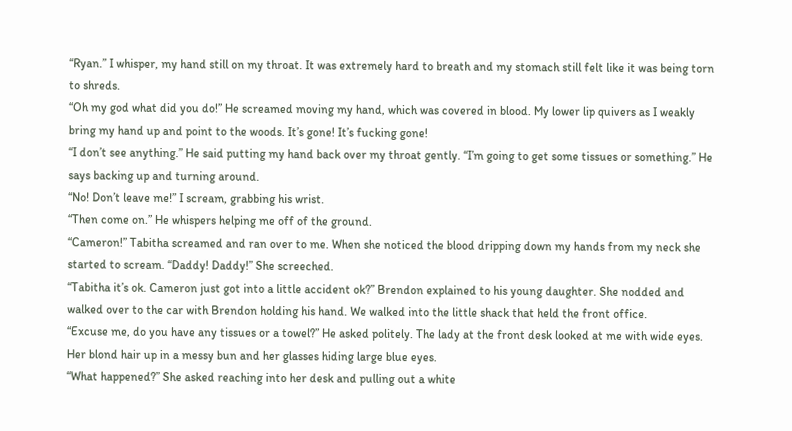“Ryan.” I whisper, my hand still on my throat. It was extremely hard to breath and my stomach still felt like it was being torn to shreds.
“Oh my god what did you do!” He screamed moving my hand, which was covered in blood. My lower lip quivers as I weakly bring my hand up and point to the woods. It’s gone! It’s fucking gone!
“I don’t see anything.” He said putting my hand back over my throat gently. “I’m going to get some tissues or something.” He says backing up and turning around.
“No! Don’t leave me!” I scream, grabbing his wrist.
“Then come on.” He whispers helping me off of the ground.
“Cameron!” Tabitha screamed and ran over to me. When she noticed the blood dripping down my hands from my neck she started to scream. “Daddy! Daddy!” She screeched.
“Tabitha it’s ok. Cameron just got into a little accident ok?” Brendon explained to his young daughter. She nodded and walked over to the car with Brendon holding his hand. We walked into the little shack that held the front office.
“Excuse me, do you have any tissues or a towel?” He asked politely. The lady at the front desk looked at me with wide eyes. Her blond hair up in a messy bun and her glasses hiding large blue eyes.
“What happened?” She asked reaching into her desk and pulling out a white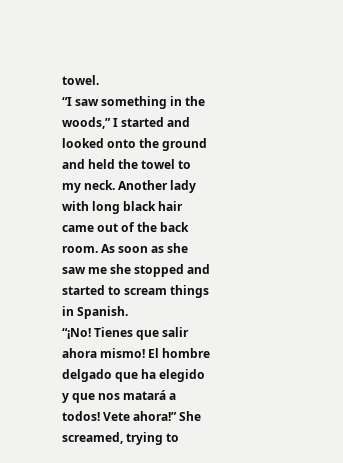towel.
“I saw something in the woods,” I started and looked onto the ground and held the towel to my neck. Another lady with long black hair came out of the back room. As soon as she saw me she stopped and started to scream things in Spanish.
“¡No! Tienes que salir ahora mismo! El hombre delgado que ha elegido y que nos matará a todos! Vete ahora!” She screamed, trying to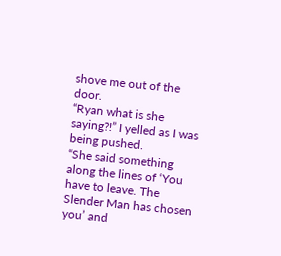shove me out of the door.
“Ryan what is she saying?!” I yelled as I was being pushed.
“She said something along the lines of ‘You have to leave. The Slender Man has chosen you’ and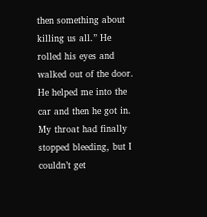then something about killing us all.” He rolled his eyes and walked out of the door. He helped me into the car and then he got in. My throat had finally stopped bleeding, but I couldn’t get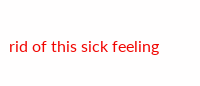rid of this sick feeling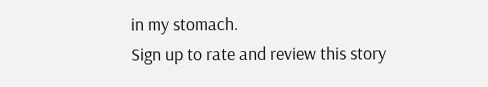in my stomach.
Sign up to rate and review this story